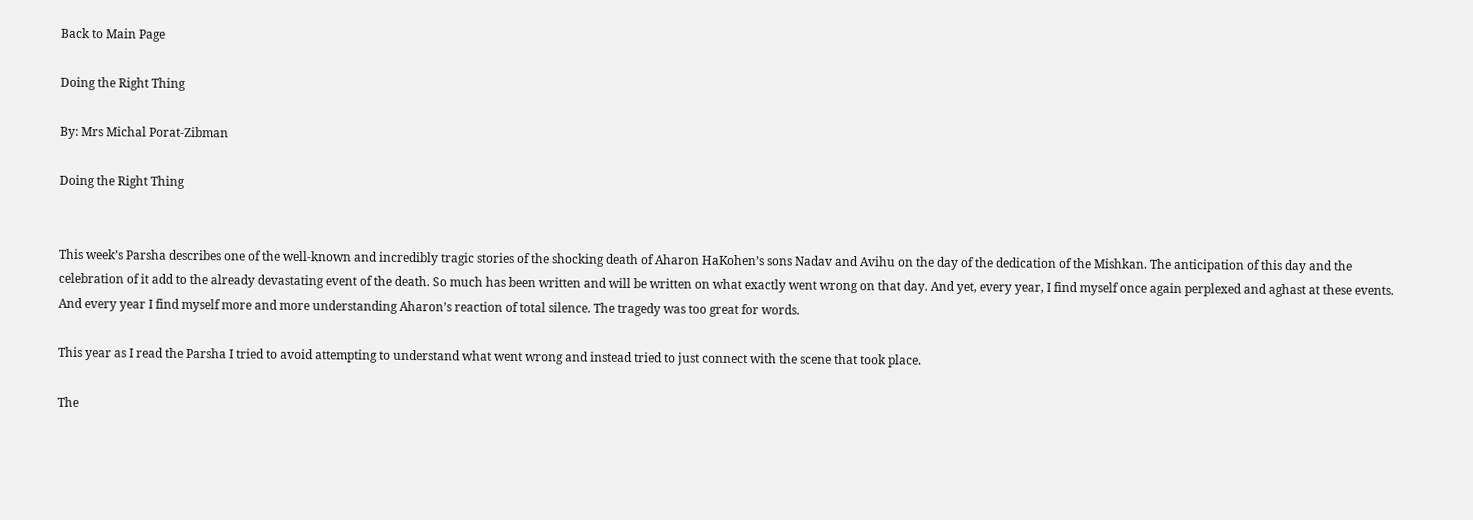Back to Main Page

Doing the Right Thing

By: Mrs Michal Porat-Zibman

Doing the Right Thing


This week’s Parsha describes one of the well-known and incredibly tragic stories of the shocking death of Aharon HaKohen’s sons Nadav and Avihu on the day of the dedication of the Mishkan. The anticipation of this day and the celebration of it add to the already devastating event of the death. So much has been written and will be written on what exactly went wrong on that day. And yet, every year, I find myself once again perplexed and aghast at these events. And every year I find myself more and more understanding Aharon’s reaction of total silence. The tragedy was too great for words.

This year as I read the Parsha I tried to avoid attempting to understand what went wrong and instead tried to just connect with the scene that took place.

The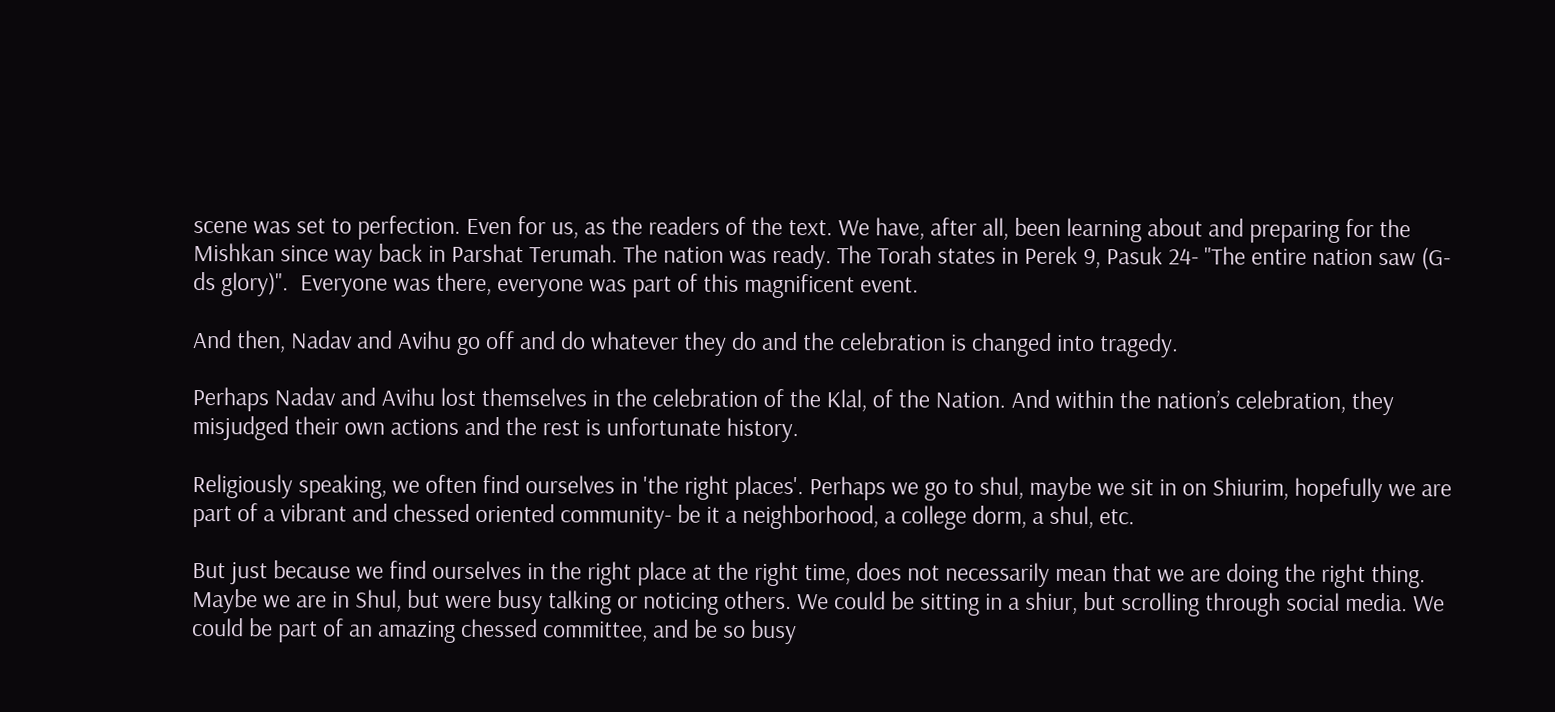scene was set to perfection. Even for us, as the readers of the text. We have, after all, been learning about and preparing for the Mishkan since way back in Parshat Terumah. The nation was ready. The Torah states in Perek 9, Pasuk 24- "The entire nation saw (G-ds glory)".  Everyone was there, everyone was part of this magnificent event.

And then, Nadav and Avihu go off and do whatever they do and the celebration is changed into tragedy.

Perhaps Nadav and Avihu lost themselves in the celebration of the Klal, of the Nation. And within the nation’s celebration, they misjudged their own actions and the rest is unfortunate history.

Religiously speaking, we often find ourselves in 'the right places'. Perhaps we go to shul, maybe we sit in on Shiurim, hopefully we are part of a vibrant and chessed oriented community- be it a neighborhood, a college dorm, a shul, etc.

But just because we find ourselves in the right place at the right time, does not necessarily mean that we are doing the right thing. Maybe we are in Shul, but were busy talking or noticing others. We could be sitting in a shiur, but scrolling through social media. We could be part of an amazing chessed committee, and be so busy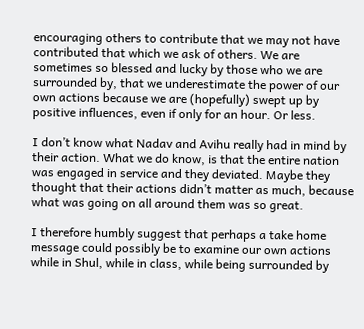encouraging others to contribute that we may not have contributed that which we ask of others. We are sometimes so blessed and lucky by those who we are surrounded by, that we underestimate the power of our own actions because we are (hopefully) swept up by positive influences, even if only for an hour. Or less.

I don’t know what Nadav and Avihu really had in mind by their action. What we do know, is that the entire nation was engaged in service and they deviated. Maybe they thought that their actions didn’t matter as much, because what was going on all around them was so great.

I therefore humbly suggest that perhaps a take home message could possibly be to examine our own actions while in Shul, while in class, while being surrounded by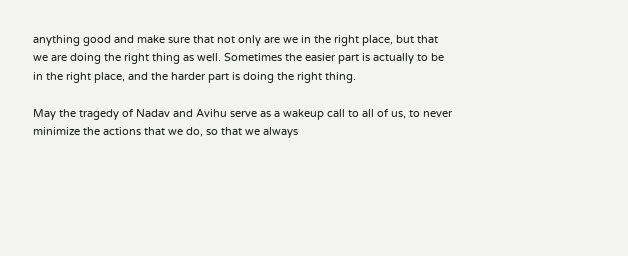anything good and make sure that not only are we in the right place, but that we are doing the right thing as well. Sometimes the easier part is actually to be in the right place, and the harder part is doing the right thing.

May the tragedy of Nadav and Avihu serve as a wakeup call to all of us, to never minimize the actions that we do, so that we always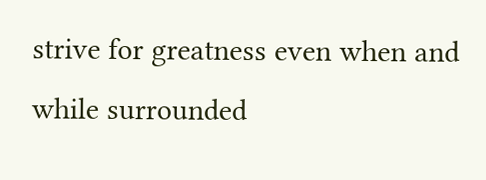strive for greatness even when and while surrounded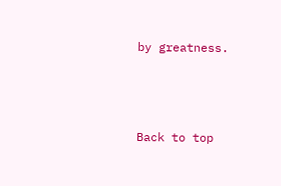by greatness.




Back to top